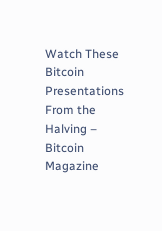Watch These Bitcoin Presentations From the Halving – Bitcoin Magazine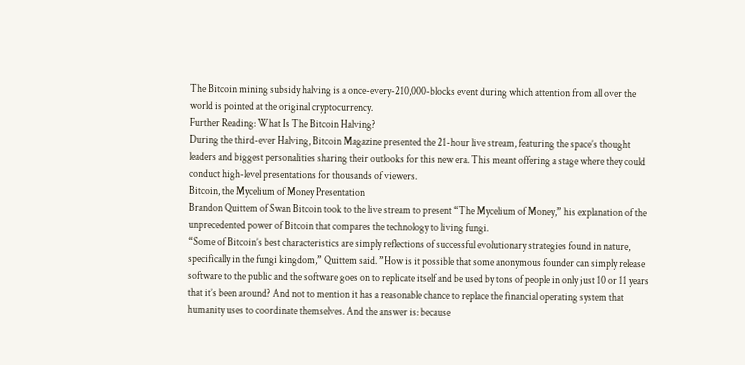The Bitcoin mining subsidy halving is a once-every-210,000-blocks event during which attention from all over the world is pointed at the original cryptocurrency.
Further Reading: What Is The Bitcoin Halving?
During the third-ever Halving, Bitcoin Magazine presented the 21-hour live stream, featuring the space’s thought leaders and biggest personalities sharing their outlooks for this new era. This meant offering a stage where they could conduct high-level presentations for thousands of viewers.
Bitcoin, the Mycelium of Money Presentation
Brandon Quittem of Swan Bitcoin took to the live stream to present “The Mycelium of Money,” his explanation of the unprecedented power of Bitcoin that compares the technology to living fungi.
“Some of Bitcoin’s best characteristics are simply reflections of successful evolutionary strategies found in nature, specifically in the fungi kingdom,” Quittem said. ”How is it possible that some anonymous founder can simply release software to the public and the software goes on to replicate itself and be used by tons of people in only just 10 or 11 years that it’s been around? And not to mention it has a reasonable chance to replace the financial operating system that humanity uses to coordinate themselves. And the answer is: because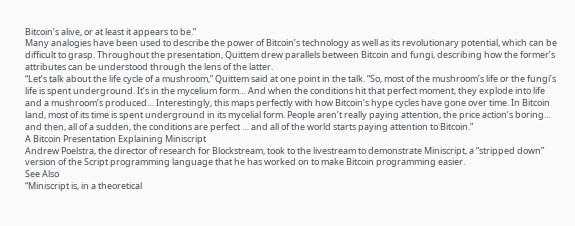Bitcoin’s alive, or at least it appears to be.”
Many analogies have been used to describe the power of Bitcoin’s technology as well as its revolutionary potential, which can be difficult to grasp. Throughout the presentation, Quittem drew parallels between Bitcoin and fungi, describing how the former’s attributes can be understood through the lens of the latter.
“Let’s talk about the life cycle of a mushroom,” Quittem said at one point in the talk. “So, most of the mushroom’s life or the fungi’s life is spent underground. It’s in the mycelium form… And when the conditions hit that perfect moment, they explode into life and a mushroom’s produced… Interestingly, this maps perfectly with how Bitcoin’s hype cycles have gone over time. In Bitcoin land, most of its time is spent underground in its mycelial form. People aren’t really paying attention, the price action’s boring… and then, all of a sudden, the conditions are perfect … and all of the world starts paying attention to Bitcoin.”
A Bitcoin Presentation Explaining Miniscript
Andrew Poelstra, the director of research for Blockstream, took to the livestream to demonstrate Miniscript, a “stripped down” version of the Script programming language that he has worked on to make Bitcoin programming easier.
See Also
“Miniscript is, in a theoretical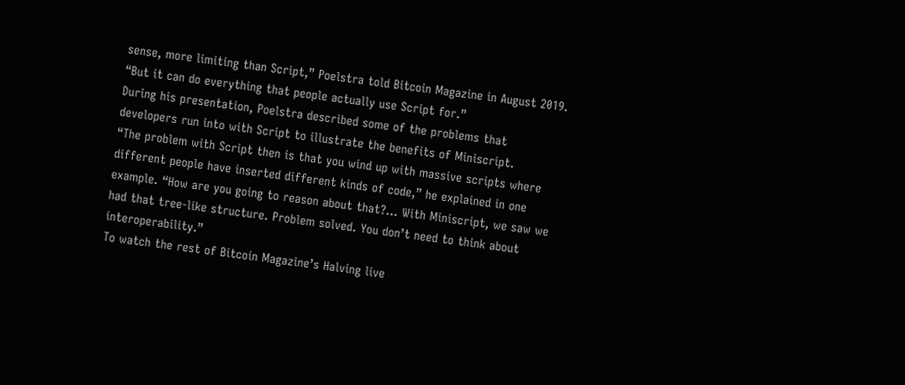sense, more limiting than Script,” Poelstra told Bitcoin Magazine in August 2019. “But it can do everything that people actually use Script for.”
During his presentation, Poelstra described some of the problems that developers run into with Script to illustrate the benefits of Miniscript.
“The problem with Script then is that you wind up with massive scripts where different people have inserted different kinds of code,” he explained in one example. “How are you going to reason about that?… With Miniscript, we saw we had that tree-like structure. Problem solved. You don’t need to think about interoperability.”
To watch the rest of Bitcoin Magazine’s Halving live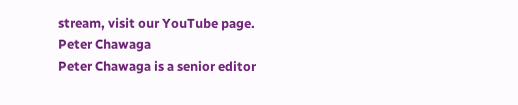stream, visit our YouTube page.
Peter Chawaga
Peter Chawaga is a senior editor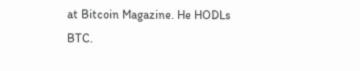at Bitcoin Magazine. He HODLs BTC.